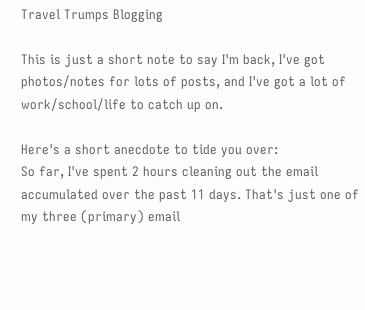Travel Trumps Blogging

This is just a short note to say I'm back, I've got photos/notes for lots of posts, and I've got a lot of work/school/life to catch up on.

Here's a short anecdote to tide you over:
So far, I've spent 2 hours cleaning out the email accumulated over the past 11 days. That's just one of my three (primary) email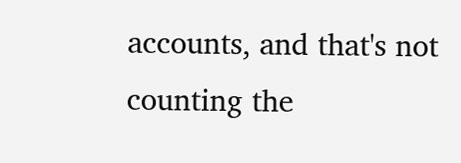accounts, and that's not counting the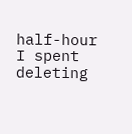half-hour I spent deleting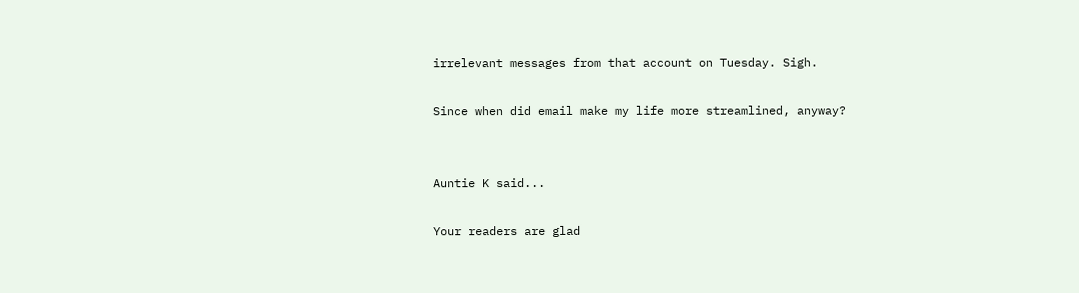irrelevant messages from that account on Tuesday. Sigh.

Since when did email make my life more streamlined, anyway?


Auntie K said...

Your readers are glad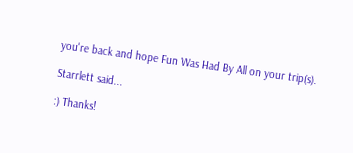you're back and hope Fun Was Had By All on your trip(s).

Starrlett said...

:) Thanks!